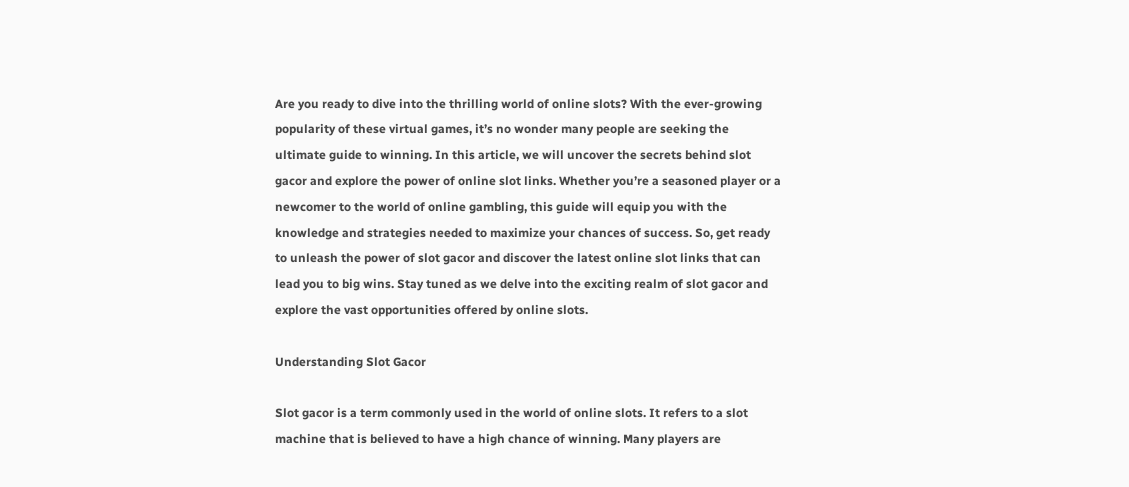Are you ready to dive into the thrilling world of online slots? With the ever-growing popularity of these virtual games, it’s no wonder many people are seeking the ultimate guide to winning. In this article, we will uncover the secrets behind slot gacor and explore the power of online slot links. Whether you’re a seasoned player or a newcomer to the world of online gambling, this guide will equip you with the knowledge and strategies needed to maximize your chances of success. So, get ready to unleash the power of slot gacor and discover the latest online slot links that can lead you to big wins. Stay tuned as we delve into the exciting realm of slot gacor and explore the vast opportunities offered by online slots.

Understanding Slot Gacor

Slot gacor is a term commonly used in the world of online slots. It refers to a slot machine that is believed to have a high chance of winning. Many players are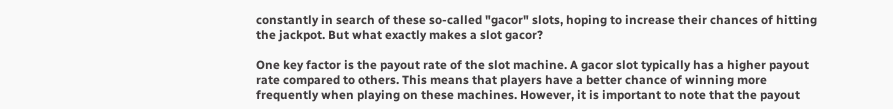constantly in search of these so-called "gacor" slots, hoping to increase their chances of hitting the jackpot. But what exactly makes a slot gacor?

One key factor is the payout rate of the slot machine. A gacor slot typically has a higher payout rate compared to others. This means that players have a better chance of winning more frequently when playing on these machines. However, it is important to note that the payout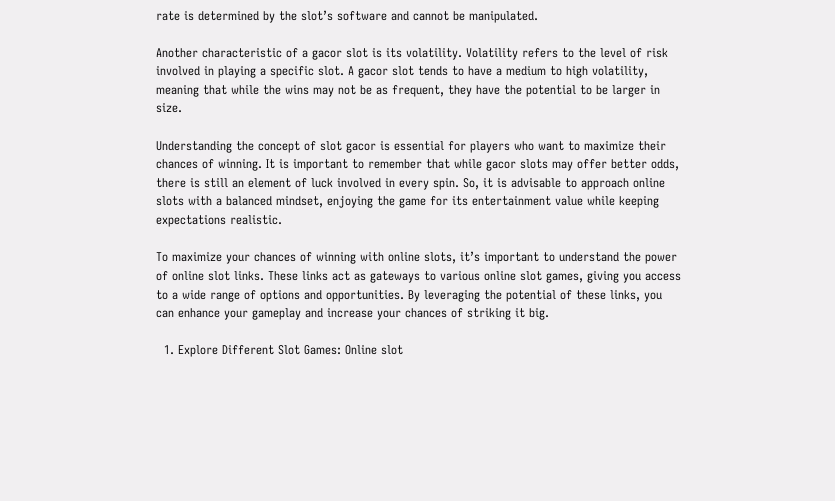rate is determined by the slot’s software and cannot be manipulated.

Another characteristic of a gacor slot is its volatility. Volatility refers to the level of risk involved in playing a specific slot. A gacor slot tends to have a medium to high volatility, meaning that while the wins may not be as frequent, they have the potential to be larger in size.

Understanding the concept of slot gacor is essential for players who want to maximize their chances of winning. It is important to remember that while gacor slots may offer better odds, there is still an element of luck involved in every spin. So, it is advisable to approach online slots with a balanced mindset, enjoying the game for its entertainment value while keeping expectations realistic.

To maximize your chances of winning with online slots, it’s important to understand the power of online slot links. These links act as gateways to various online slot games, giving you access to a wide range of options and opportunities. By leveraging the potential of these links, you can enhance your gameplay and increase your chances of striking it big.

  1. Explore Different Slot Games: Online slot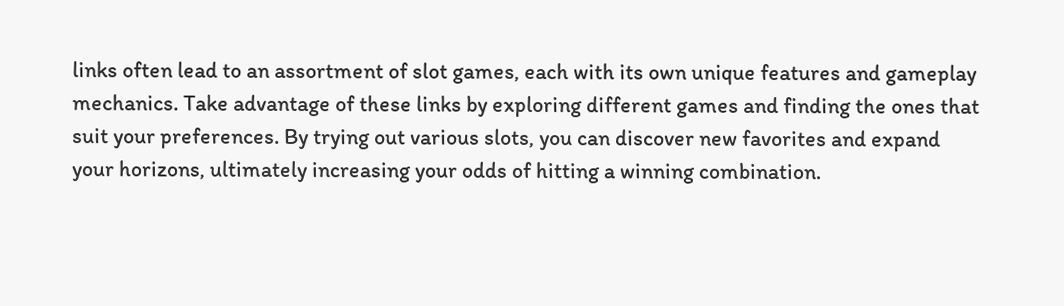links often lead to an assortment of slot games, each with its own unique features and gameplay mechanics. Take advantage of these links by exploring different games and finding the ones that suit your preferences. By trying out various slots, you can discover new favorites and expand your horizons, ultimately increasing your odds of hitting a winning combination.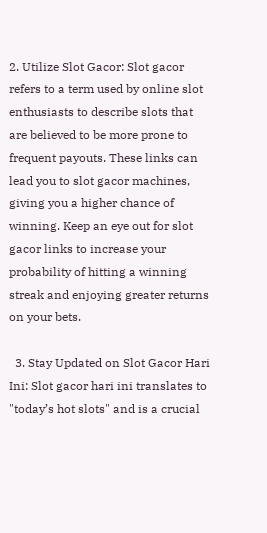2. Utilize Slot Gacor: Slot gacor refers to a term used by online slot enthusiasts to describe slots that are believed to be more prone to frequent payouts. These links can lead you to slot gacor machines, giving you a higher chance of winning. Keep an eye out for slot gacor links to increase your probability of hitting a winning streak and enjoying greater returns on your bets.

  3. Stay Updated on Slot Gacor Hari Ini: Slot gacor hari ini translates to "today’s hot slots" and is a crucial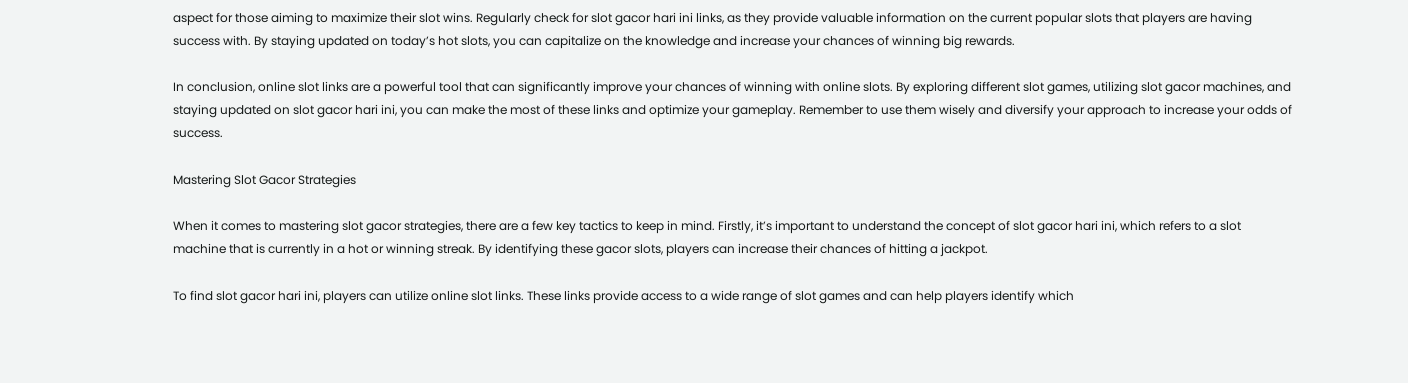aspect for those aiming to maximize their slot wins. Regularly check for slot gacor hari ini links, as they provide valuable information on the current popular slots that players are having success with. By staying updated on today’s hot slots, you can capitalize on the knowledge and increase your chances of winning big rewards.

In conclusion, online slot links are a powerful tool that can significantly improve your chances of winning with online slots. By exploring different slot games, utilizing slot gacor machines, and staying updated on slot gacor hari ini, you can make the most of these links and optimize your gameplay. Remember to use them wisely and diversify your approach to increase your odds of success.

Mastering Slot Gacor Strategies

When it comes to mastering slot gacor strategies, there are a few key tactics to keep in mind. Firstly, it’s important to understand the concept of slot gacor hari ini, which refers to a slot machine that is currently in a hot or winning streak. By identifying these gacor slots, players can increase their chances of hitting a jackpot.

To find slot gacor hari ini, players can utilize online slot links. These links provide access to a wide range of slot games and can help players identify which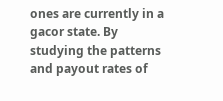ones are currently in a gacor state. By studying the patterns and payout rates of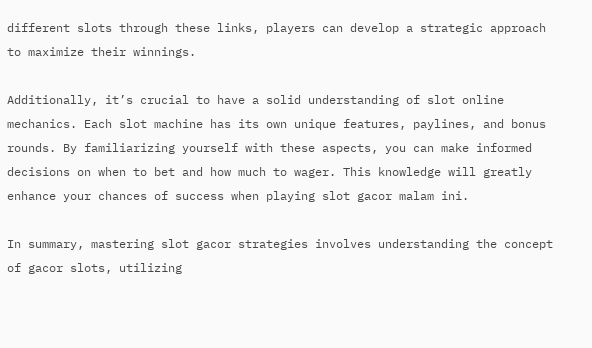different slots through these links, players can develop a strategic approach to maximize their winnings.

Additionally, it’s crucial to have a solid understanding of slot online mechanics. Each slot machine has its own unique features, paylines, and bonus rounds. By familiarizing yourself with these aspects, you can make informed decisions on when to bet and how much to wager. This knowledge will greatly enhance your chances of success when playing slot gacor malam ini.

In summary, mastering slot gacor strategies involves understanding the concept of gacor slots, utilizing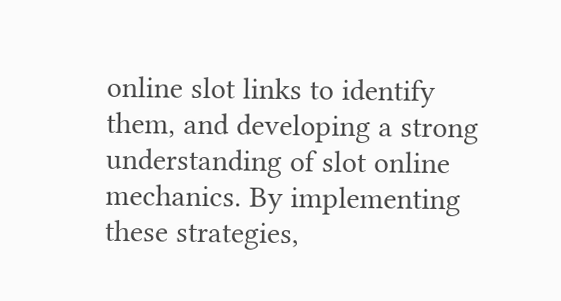online slot links to identify them, and developing a strong understanding of slot online mechanics. By implementing these strategies,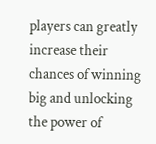players can greatly increase their chances of winning big and unlocking the power of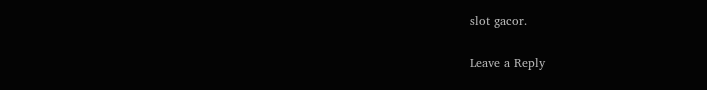slot gacor.

Leave a Reply